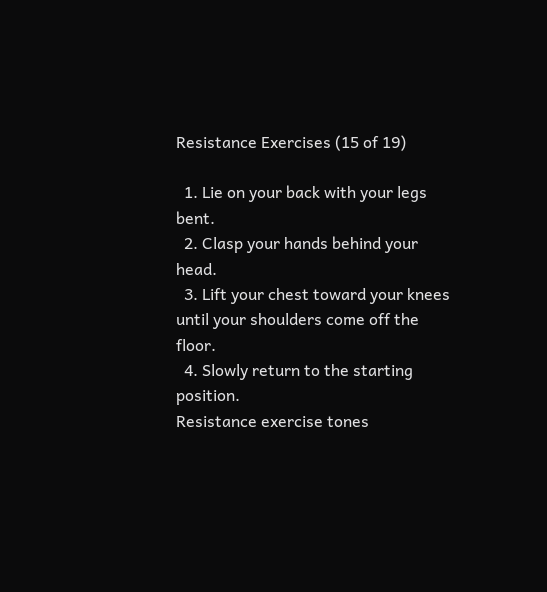Resistance Exercises (15 of 19)

  1. Lie on your back with your legs bent.
  2. Clasp your hands behind your head.
  3. Lift your chest toward your knees until your shoulders come off the floor.
  4. Slowly return to the starting position.
Resistance exercise tones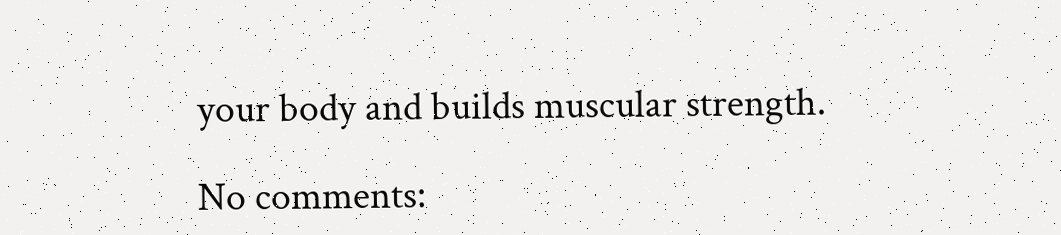your body and builds muscular strength.

No comments: